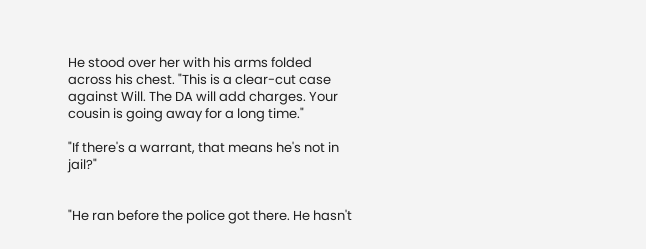He stood over her with his arms folded across his chest. "This is a clear-cut case against Will. The DA will add charges. Your cousin is going away for a long time."

"If there's a warrant, that means he's not in jail?"


"He ran before the police got there. He hasn't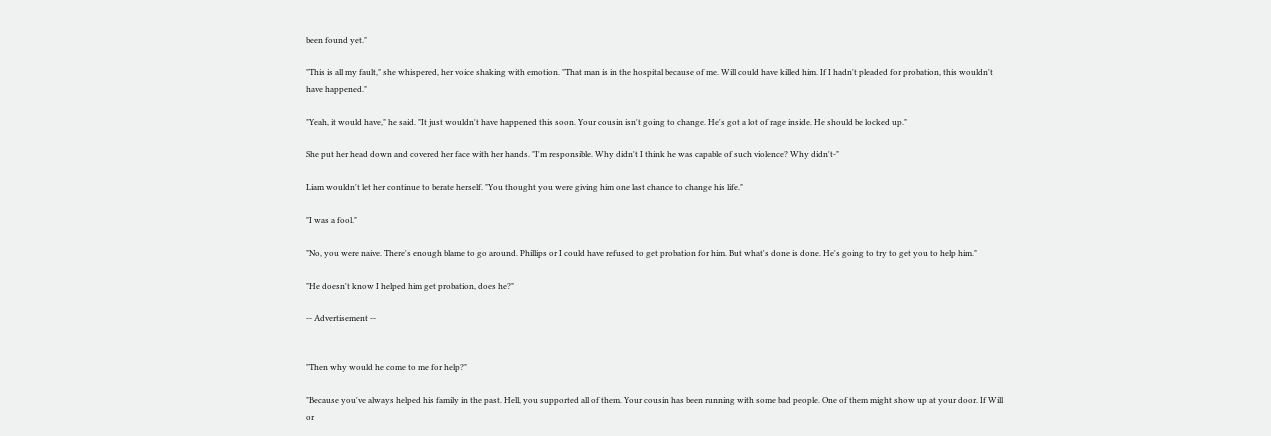been found yet."

"This is all my fault," she whispered, her voice shaking with emotion. "That man is in the hospital because of me. Will could have killed him. If I hadn't pleaded for probation, this wouldn't have happened."

"Yeah, it would have," he said. "It just wouldn't have happened this soon. Your cousin isn't going to change. He's got a lot of rage inside. He should be locked up."

She put her head down and covered her face with her hands. "I'm responsible. Why didn't I think he was capable of such violence? Why didn't-"

Liam wouldn't let her continue to berate herself. "You thought you were giving him one last chance to change his life."

"I was a fool."

"No, you were naive. There's enough blame to go around. Phillips or I could have refused to get probation for him. But what's done is done. He's going to try to get you to help him."

"He doesn't know I helped him get probation, does he?"

-- Advertisement --


"Then why would he come to me for help?"

"Because you've always helped his family in the past. Hell, you supported all of them. Your cousin has been running with some bad people. One of them might show up at your door. If Will or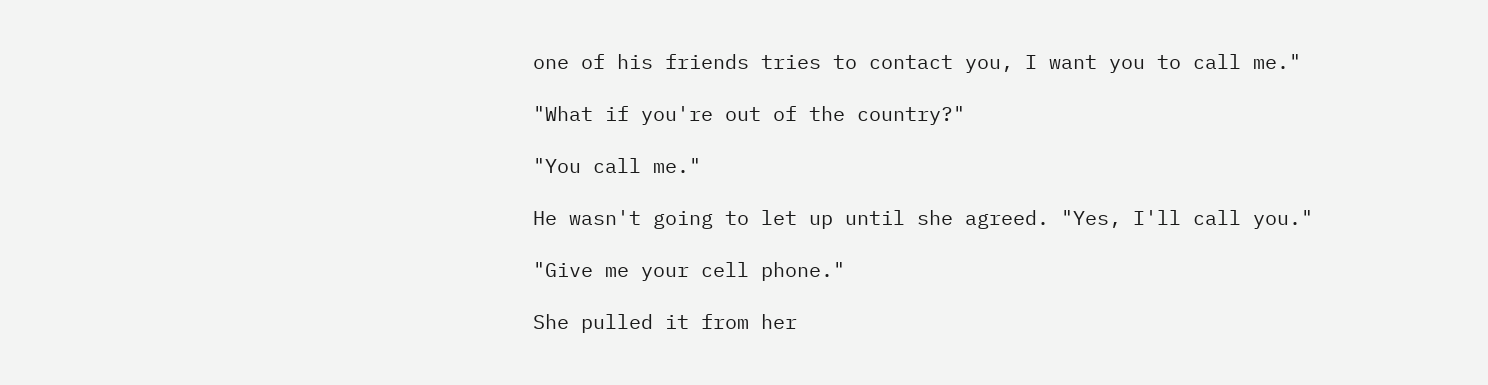one of his friends tries to contact you, I want you to call me."

"What if you're out of the country?"

"You call me."

He wasn't going to let up until she agreed. "Yes, I'll call you."

"Give me your cell phone."

She pulled it from her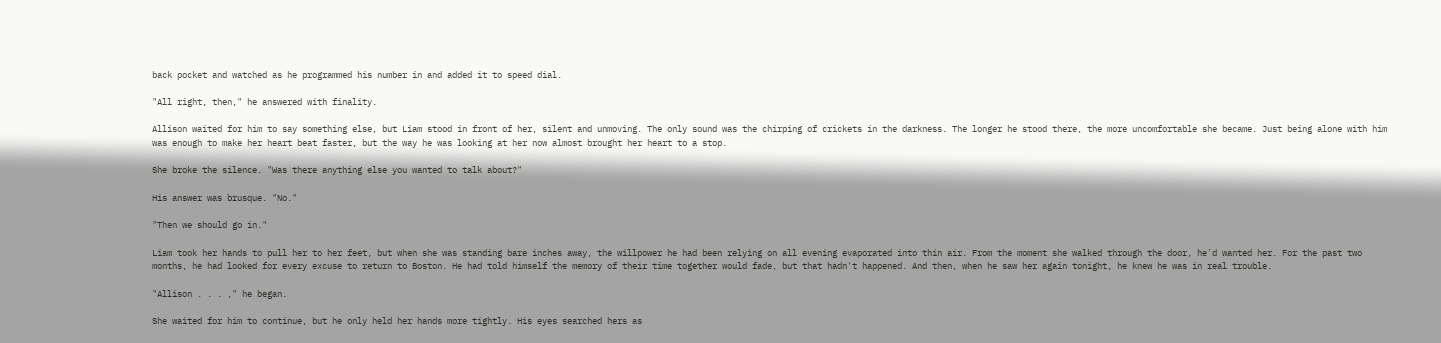back pocket and watched as he programmed his number in and added it to speed dial.

"All right, then," he answered with finality.

Allison waited for him to say something else, but Liam stood in front of her, silent and unmoving. The only sound was the chirping of crickets in the darkness. The longer he stood there, the more uncomfortable she became. Just being alone with him was enough to make her heart beat faster, but the way he was looking at her now almost brought her heart to a stop.

She broke the silence. "Was there anything else you wanted to talk about?"

His answer was brusque. "No."

"Then we should go in."

Liam took her hands to pull her to her feet, but when she was standing bare inches away, the willpower he had been relying on all evening evaporated into thin air. From the moment she walked through the door, he'd wanted her. For the past two months, he had looked for every excuse to return to Boston. He had told himself the memory of their time together would fade, but that hadn't happened. And then, when he saw her again tonight, he knew he was in real trouble.

"Allison . . . ," he began.

She waited for him to continue, but he only held her hands more tightly. His eyes searched hers as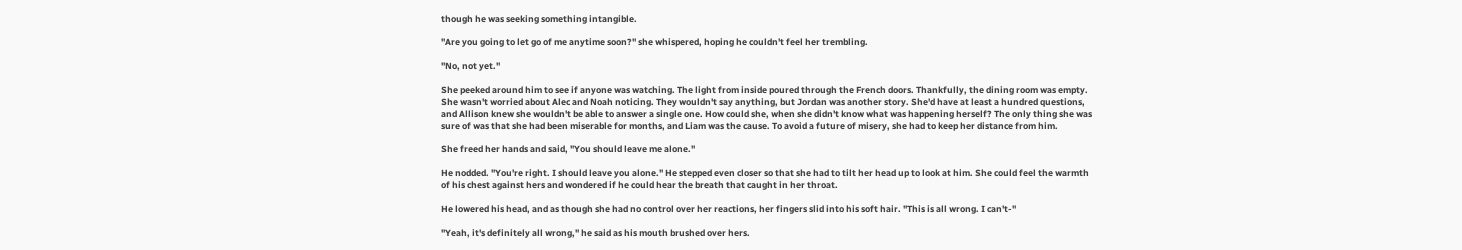though he was seeking something intangible.

"Are you going to let go of me anytime soon?" she whispered, hoping he couldn't feel her trembling.

"No, not yet."

She peeked around him to see if anyone was watching. The light from inside poured through the French doors. Thankfully, the dining room was empty. She wasn't worried about Alec and Noah noticing. They wouldn't say anything, but Jordan was another story. She'd have at least a hundred questions, and Allison knew she wouldn't be able to answer a single one. How could she, when she didn't know what was happening herself? The only thing she was sure of was that she had been miserable for months, and Liam was the cause. To avoid a future of misery, she had to keep her distance from him.

She freed her hands and said, "You should leave me alone."

He nodded. "You're right. I should leave you alone." He stepped even closer so that she had to tilt her head up to look at him. She could feel the warmth of his chest against hers and wondered if he could hear the breath that caught in her throat.

He lowered his head, and as though she had no control over her reactions, her fingers slid into his soft hair. "This is all wrong. I can't-"

"Yeah, it's definitely all wrong," he said as his mouth brushed over hers.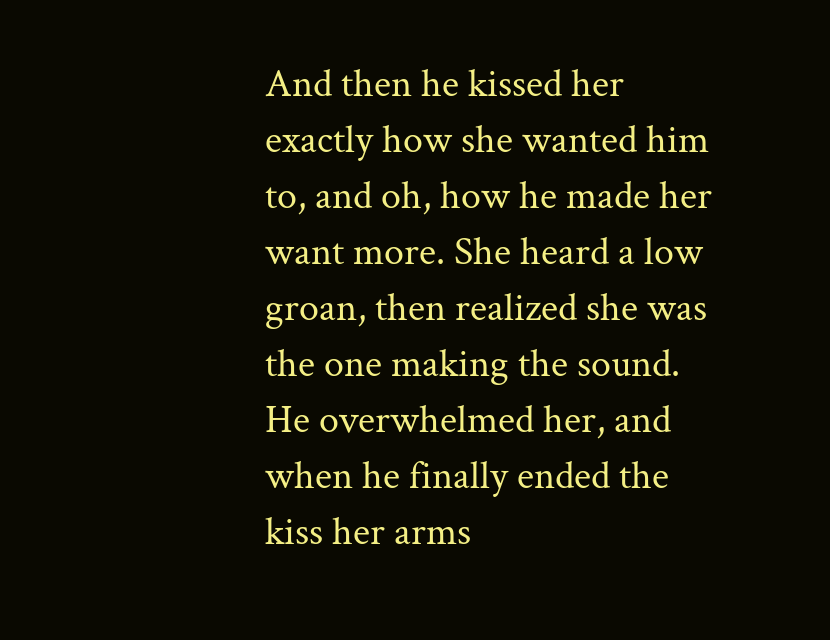And then he kissed her exactly how she wanted him to, and oh, how he made her want more. She heard a low groan, then realized she was the one making the sound. He overwhelmed her, and when he finally ended the kiss her arms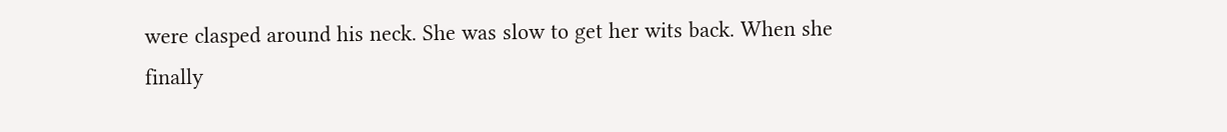were clasped around his neck. She was slow to get her wits back. When she finally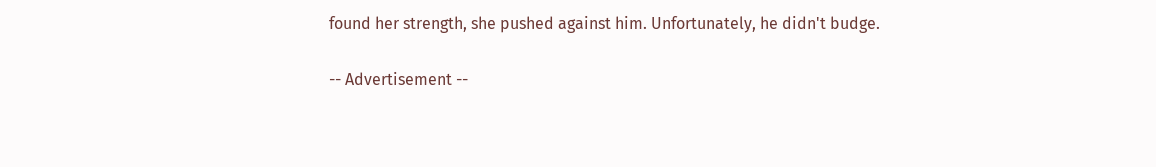found her strength, she pushed against him. Unfortunately, he didn't budge.

-- Advertisement --